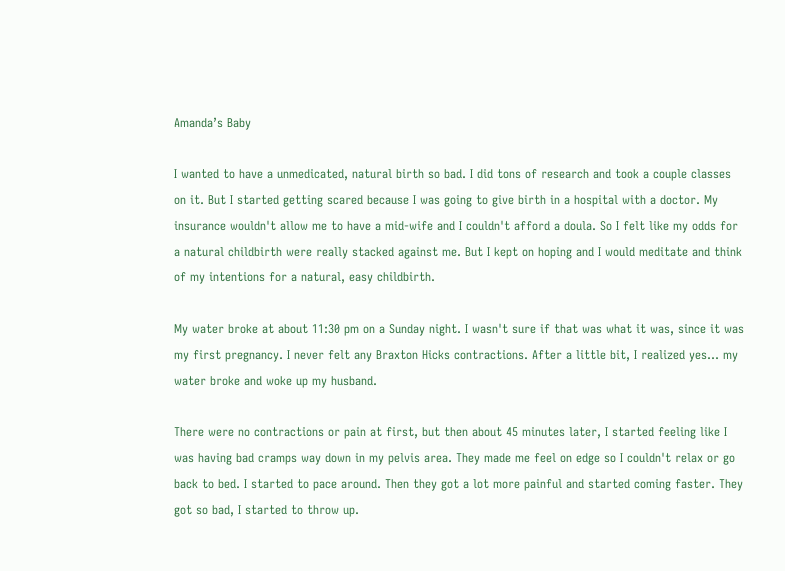Amanda’s Baby

I wanted to have a unmedicated, natural birth so bad. I did tons of research and took a couple classes on it. But I started getting scared because I was going to give birth in a hospital with a doctor. My insurance wouldn't allow me to have a mid-wife and I couldn't afford a doula. So I felt like my odds for a natural childbirth were really stacked against me. But I kept on hoping and I would meditate and think of my intentions for a natural, easy childbirth.

My water broke at about 11:30 pm on a Sunday night. I wasn't sure if that was what it was, since it was my first pregnancy. I never felt any Braxton Hicks contractions. After a little bit, I realized yes… my water broke and woke up my husband.

There were no contractions or pain at first, but then about 45 minutes later, I started feeling like I was having bad cramps way down in my pelvis area. They made me feel on edge so I couldn't relax or go back to bed. I started to pace around. Then they got a lot more painful and started coming faster. They got so bad, I started to throw up.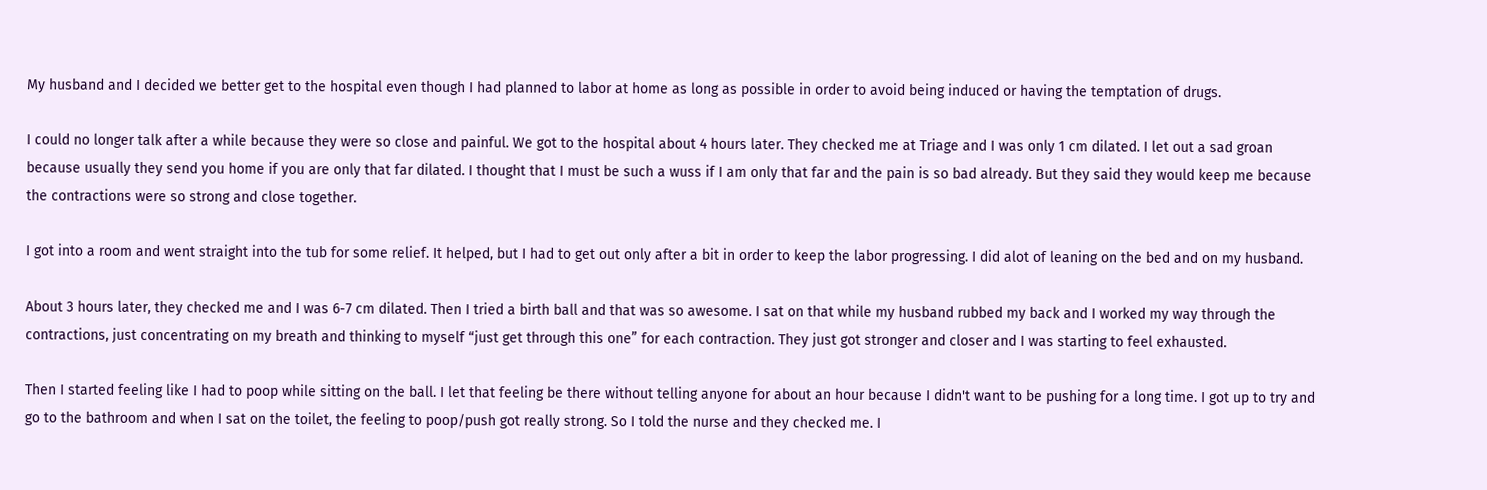My husband and I decided we better get to the hospital even though I had planned to labor at home as long as possible in order to avoid being induced or having the temptation of drugs.

I could no longer talk after a while because they were so close and painful. We got to the hospital about 4 hours later. They checked me at Triage and I was only 1 cm dilated. I let out a sad groan because usually they send you home if you are only that far dilated. I thought that I must be such a wuss if I am only that far and the pain is so bad already. But they said they would keep me because the contractions were so strong and close together.

I got into a room and went straight into the tub for some relief. It helped, but I had to get out only after a bit in order to keep the labor progressing. I did alot of leaning on the bed and on my husband.

About 3 hours later, they checked me and I was 6-7 cm dilated. Then I tried a birth ball and that was so awesome. I sat on that while my husband rubbed my back and I worked my way through the contractions, just concentrating on my breath and thinking to myself “just get through this one” for each contraction. They just got stronger and closer and I was starting to feel exhausted.

Then I started feeling like I had to poop while sitting on the ball. I let that feeling be there without telling anyone for about an hour because I didn't want to be pushing for a long time. I got up to try and go to the bathroom and when I sat on the toilet, the feeling to poop/push got really strong. So I told the nurse and they checked me. I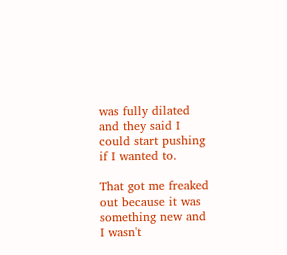was fully dilated and they said I could start pushing if I wanted to.

That got me freaked out because it was something new and I wasn't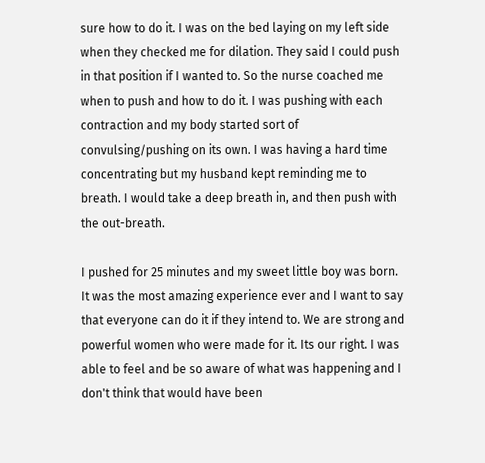sure how to do it. I was on the bed laying on my left side when they checked me for dilation. They said I could push in that position if I wanted to. So the nurse coached me when to push and how to do it. I was pushing with each contraction and my body started sort of convulsing/pushing on its own. I was having a hard time concentrating but my husband kept reminding me to breath. I would take a deep breath in, and then push with the out-breath.

I pushed for 25 minutes and my sweet little boy was born. It was the most amazing experience ever and I want to say that everyone can do it if they intend to. We are strong and powerful women who were made for it. Its our right. I was able to feel and be so aware of what was happening and I don't think that would have been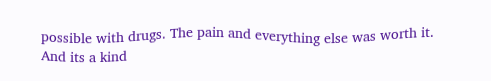possible with drugs. The pain and everything else was worth it. And its a kind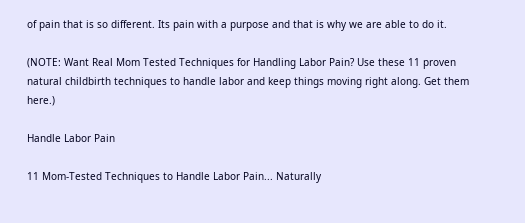of pain that is so different. Its pain with a purpose and that is why we are able to do it.

(NOTE: Want Real Mom Tested Techniques for Handling Labor Pain? Use these 11 proven natural childbirth techniques to handle labor and keep things moving right along. Get them here.)

Handle Labor Pain

11 Mom-Tested Techniques to Handle Labor Pain... Naturally